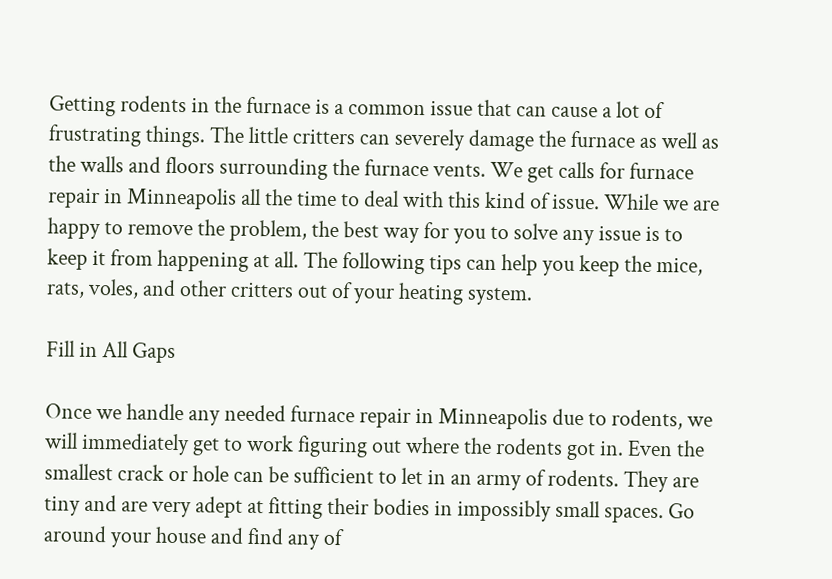Getting rodents in the furnace is a common issue that can cause a lot of frustrating things. The little critters can severely damage the furnace as well as the walls and floors surrounding the furnace vents. We get calls for furnace repair in Minneapolis all the time to deal with this kind of issue. While we are happy to remove the problem, the best way for you to solve any issue is to keep it from happening at all. The following tips can help you keep the mice, rats, voles, and other critters out of your heating system.

Fill in All Gaps

Once we handle any needed furnace repair in Minneapolis due to rodents, we will immediately get to work figuring out where the rodents got in. Even the smallest crack or hole can be sufficient to let in an army of rodents. They are tiny and are very adept at fitting their bodies in impossibly small spaces. Go around your house and find any of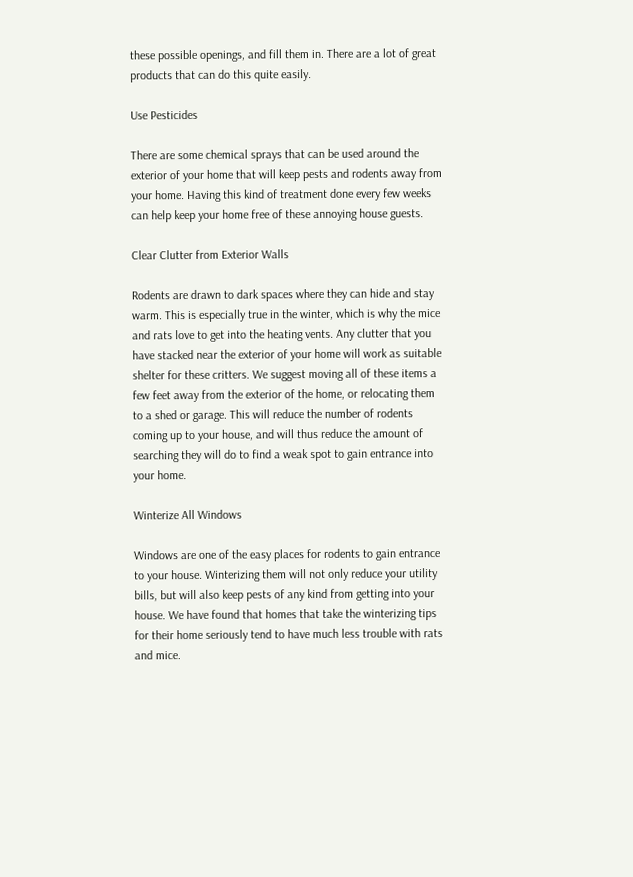these possible openings, and fill them in. There are a lot of great products that can do this quite easily.

Use Pesticides

There are some chemical sprays that can be used around the exterior of your home that will keep pests and rodents away from your home. Having this kind of treatment done every few weeks can help keep your home free of these annoying house guests.

Clear Clutter from Exterior Walls

Rodents are drawn to dark spaces where they can hide and stay warm. This is especially true in the winter, which is why the mice and rats love to get into the heating vents. Any clutter that you have stacked near the exterior of your home will work as suitable shelter for these critters. We suggest moving all of these items a few feet away from the exterior of the home, or relocating them to a shed or garage. This will reduce the number of rodents coming up to your house, and will thus reduce the amount of searching they will do to find a weak spot to gain entrance into your home.

Winterize All Windows

Windows are one of the easy places for rodents to gain entrance to your house. Winterizing them will not only reduce your utility bills, but will also keep pests of any kind from getting into your house. We have found that homes that take the winterizing tips for their home seriously tend to have much less trouble with rats and mice.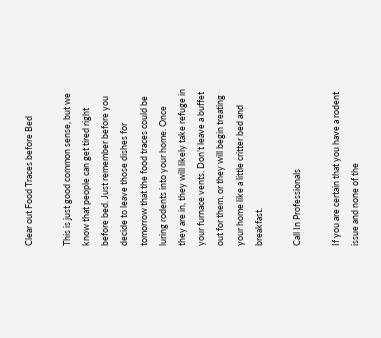Clear out Food Traces before Bed

This is just good common sense, but we know that people can get tired right before bed. Just remember before you decide to leave those dishes for tomorrow that the food traces could be luring rodents into your home. Once they are in, they will likely take refuge in your furnace vents. Don’t leave a buffet out for them, or they will begin treating your home like a little critter bed and breakfast.

Call In Professionals

If you are certain that you have a rodent issue and none of the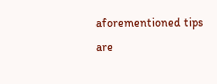aforementioned tips are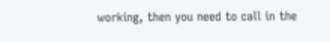working, then you need to call in the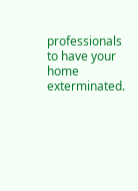professionals to have your home exterminated.